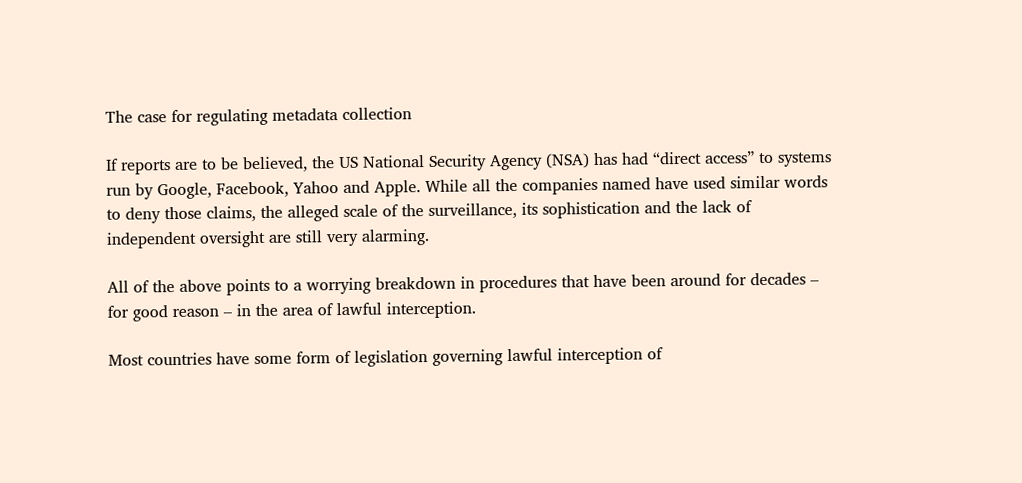The case for regulating metadata collection

If reports are to be believed, the US National Security Agency (NSA) has had “direct access” to systems run by Google, Facebook, Yahoo and Apple. While all the companies named have used similar words to deny those claims, the alleged scale of the surveillance, its sophistication and the lack of independent oversight are still very alarming.

All of the above points to a worrying breakdown in procedures that have been around for decades – for good reason – in the area of lawful interception.

Most countries have some form of legislation governing lawful interception of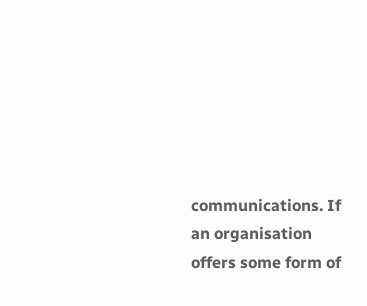communications. If an organisation offers some form of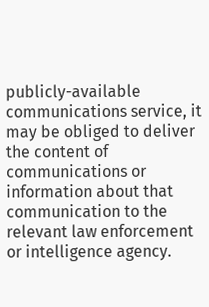publicly-available communications service, it may be obliged to deliver the content of communications or information about that communication to the relevant law enforcement or intelligence agency.